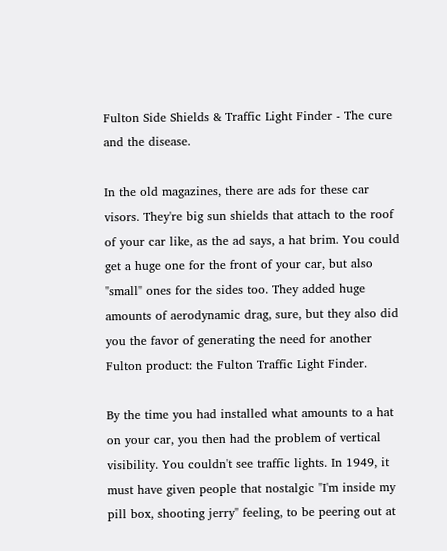Fulton Side Shields & Traffic Light Finder - The cure and the disease.

In the old magazines, there are ads for these car visors. They're big sun shields that attach to the roof of your car like, as the ad says, a hat brim. You could get a huge one for the front of your car, but also "small" ones for the sides too. They added huge amounts of aerodynamic drag, sure, but they also did you the favor of generating the need for another Fulton product: the Fulton Traffic Light Finder.

By the time you had installed what amounts to a hat on your car, you then had the problem of vertical visibility. You couldn't see traffic lights. In 1949, it must have given people that nostalgic "I'm inside my pill box, shooting jerry" feeling, to be peering out at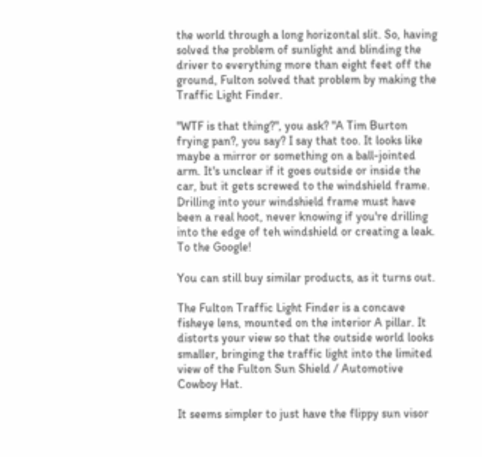the world through a long horizontal slit. So, having solved the problem of sunlight and blinding the driver to everything more than eight feet off the ground, Fulton solved that problem by making the Traffic Light Finder.

"WTF is that thing?", you ask? "A Tim Burton frying pan?, you say? I say that too. It looks like maybe a mirror or something on a ball-jointed arm. It's unclear if it goes outside or inside the car, but it gets screwed to the windshield frame. Drilling into your windshield frame must have been a real hoot, never knowing if you're drilling into the edge of teh windshield or creating a leak. To the Google!

You can still buy similar products, as it turns out.

The Fulton Traffic Light Finder is a concave fisheye lens, mounted on the interior A pillar. It distorts your view so that the outside world looks smaller, bringing the traffic light into the limited view of the Fulton Sun Shield / Automotive Cowboy Hat.

It seems simpler to just have the flippy sun visor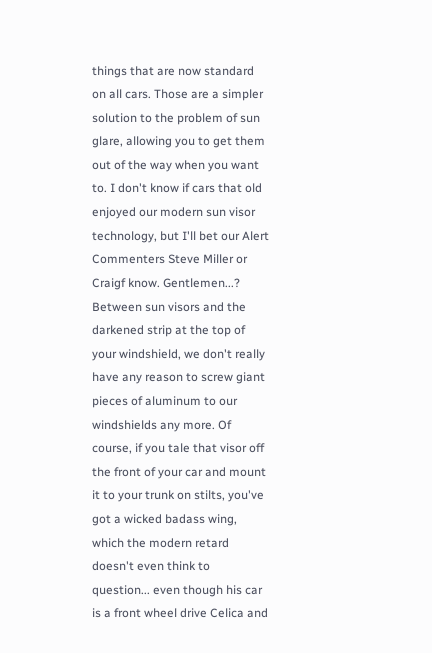things that are now standard on all cars. Those are a simpler solution to the problem of sun glare, allowing you to get them out of the way when you want to. I don't know if cars that old enjoyed our modern sun visor technology, but I'll bet our Alert Commenters Steve Miller or Craigf know. Gentlemen...? Between sun visors and the darkened strip at the top of your windshield, we don't really have any reason to screw giant pieces of aluminum to our windshields any more. Of course, if you tale that visor off the front of your car and mount it to your trunk on stilts, you've got a wicked badass wing, which the modern retard doesn't even think to question... even though his car is a front wheel drive Celica and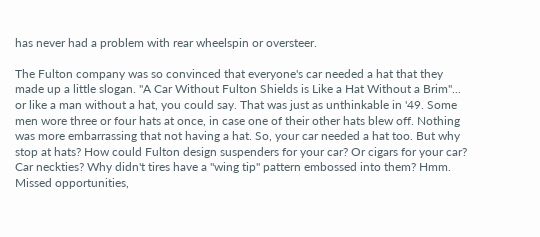has never had a problem with rear wheelspin or oversteer.

The Fulton company was so convinced that everyone's car needed a hat that they made up a little slogan. "A Car Without Fulton Shields is Like a Hat Without a Brim"... or like a man without a hat, you could say. That was just as unthinkable in '49. Some men wore three or four hats at once, in case one of their other hats blew off. Nothing was more embarrassing that not having a hat. So, your car needed a hat too. But why stop at hats? How could Fulton design suspenders for your car? Or cigars for your car? Car neckties? Why didn't tires have a "wing tip" pattern embossed into them? Hmm. Missed opportunities,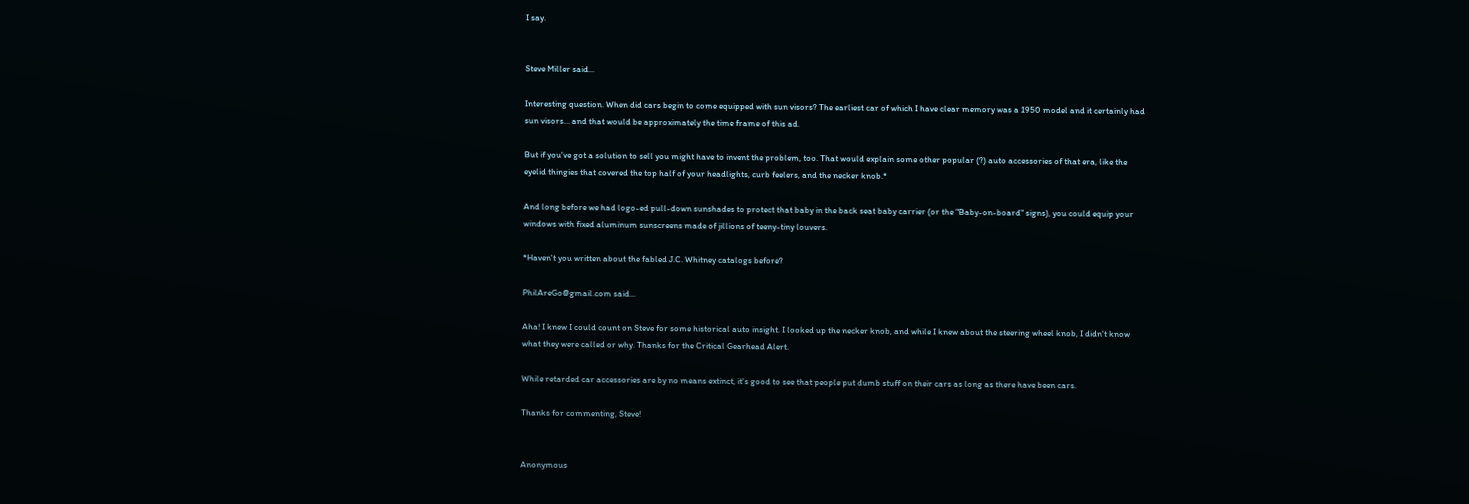I say.


Steve Miller said...

Interesting question. When did cars begin to come equipped with sun visors? The earliest car of which I have clear memory was a 1950 model and it certainly had sun visors... and that would be approximately the time frame of this ad.

But if you've got a solution to sell you might have to invent the problem, too. That would explain some other popular (?) auto accessories of that era, like the eyelid thingies that covered the top half of your headlights, curb feelers, and the necker knob.*

And long before we had logo-ed pull-down sunshades to protect that baby in the back seat baby carrier (or the "Baby-on-board" signs), you could equip your windows with fixed aluminum sunscreens made of jillions of teeny-tiny louvers.

*Haven't you written about the fabled J.C. Whitney catalogs before?

PhilAreGo@gmail.com said...

Aha! I knew I could count on Steve for some historical auto insight. I looked up the necker knob, and while I knew about the steering wheel knob, I didn't know what they were called or why. Thanks for the Critical Gearhead Alert.

While retarded car accessories are by no means extinct, it's good to see that people put dumb stuff on their cars as long as there have been cars.

Thanks for commenting, Steve!


Anonymous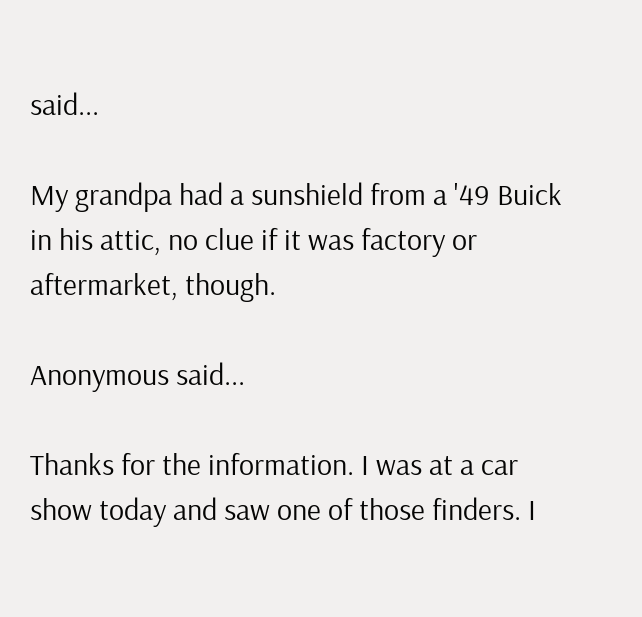said...

My grandpa had a sunshield from a '49 Buick in his attic, no clue if it was factory or aftermarket, though.

Anonymous said...

Thanks for the information. I was at a car show today and saw one of those finders. I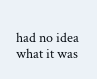had no idea what it was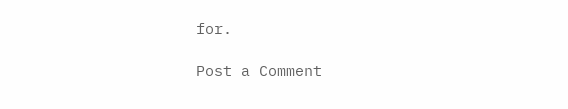for.

Post a Comment